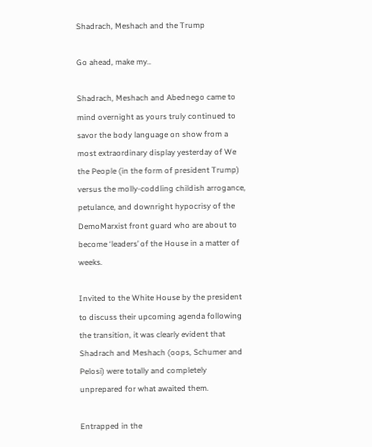Shadrach, Meshach and the Trump

Go ahead, make my..

Shadrach, Meshach and Abednego came to mind overnight as yours truly continued to savor the body language on show from a most extraordinary display yesterday of We the People (in the form of president Trump) versus the molly-coddling childish arrogance, petulance, and downright hypocrisy of the DemoMarxist front guard who are about to become ‘leaders’ of the House in a matter of weeks.

Invited to the White House by the president to discuss their upcoming agenda following the transition, it was clearly evident that Shadrach and Meshach (oops, Schumer and Pelosi) were totally and completely unprepared for what awaited them.

Entrapped in the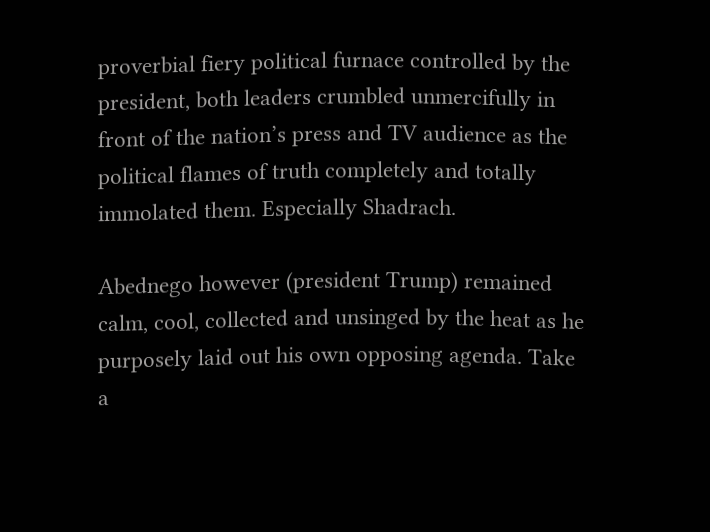proverbial fiery political furnace controlled by the president, both leaders crumbled unmercifully in front of the nation’s press and TV audience as the political flames of truth completely and totally immolated them. Especially Shadrach.

Abednego however (president Trump) remained calm, cool, collected and unsinged by the heat as he purposely laid out his own opposing agenda. Take a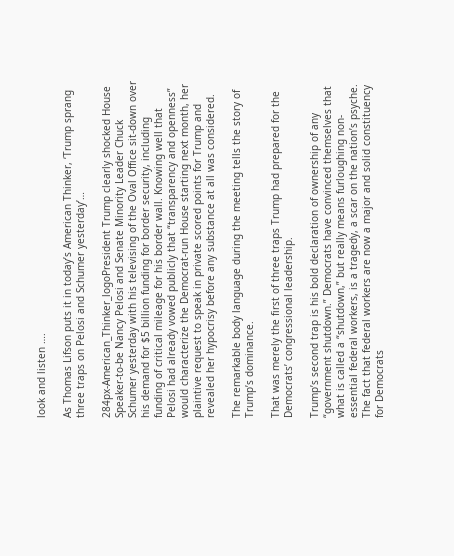look and listen ….

As Thomas Lifson puts it in today’s American Thinker, ‘Trump sprang three traps on Pelosi and Schumer yesterday’…

284px-American_Thinker_logoPresident Trump clearly shocked House Speaker-to-be Nancy Pelosi and Senate Minority Leader Chuck Schumer yesterday with his televising of the Oval Office sit-down over his demand for $5 billion funding for border security, including funding of critical mileage for his border wall. Knowing well that Pelosi had already vowed publicly that “transparency and openness” would characterize the Democrat-run House starting next month, her plaintive request to speak in private scored points for Trump and revealed her hypocrisy before any substance at all was considered.

The remarkable body language during the meeting tells the story of Trump’s dominance.

That was merely the first of three traps Trump had prepared for the Democrats’ congressional leadership.

Trump’s second trap is his bold declaration of ownership of any “government shutdown.” Democrats have convinced themselves that what is called a “shutdown,” but really means furloughing non-essential federal workers, is a tragedy, a scar on the nation’s psyche. The fact that federal workers are now a major and solid constituency for Democrats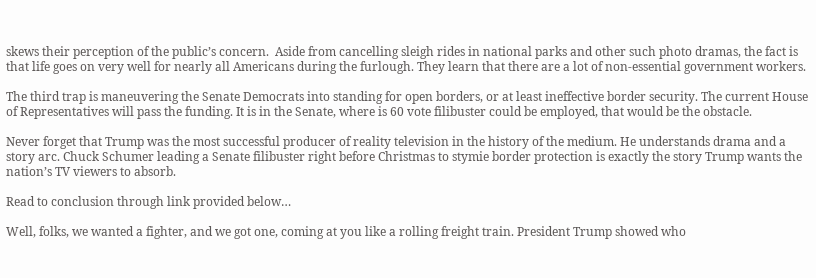skews their perception of the public’s concern.  Aside from cancelling sleigh rides in national parks and other such photo dramas, the fact is that life goes on very well for nearly all Americans during the furlough. They learn that there are a lot of non-essential government workers.

The third trap is maneuvering the Senate Democrats into standing for open borders, or at least ineffective border security. The current House of Representatives will pass the funding. It is in the Senate, where is 60 vote filibuster could be employed, that would be the obstacle.

Never forget that Trump was the most successful producer of reality television in the history of the medium. He understands drama and a story arc. Chuck Schumer leading a Senate filibuster right before Christmas to stymie border protection is exactly the story Trump wants the nation’s TV viewers to absorb.

Read to conclusion through link provided below…

Well, folks, we wanted a fighter, and we got one, coming at you like a rolling freight train. President Trump showed who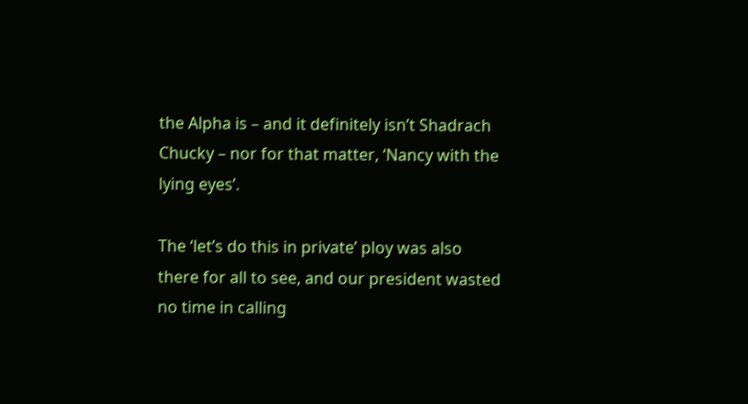the Alpha is – and it definitely isn’t Shadrach Chucky – nor for that matter, ‘Nancy with the lying eyes’.

The ‘let’s do this in private’ ploy was also there for all to see, and our president wasted no time in calling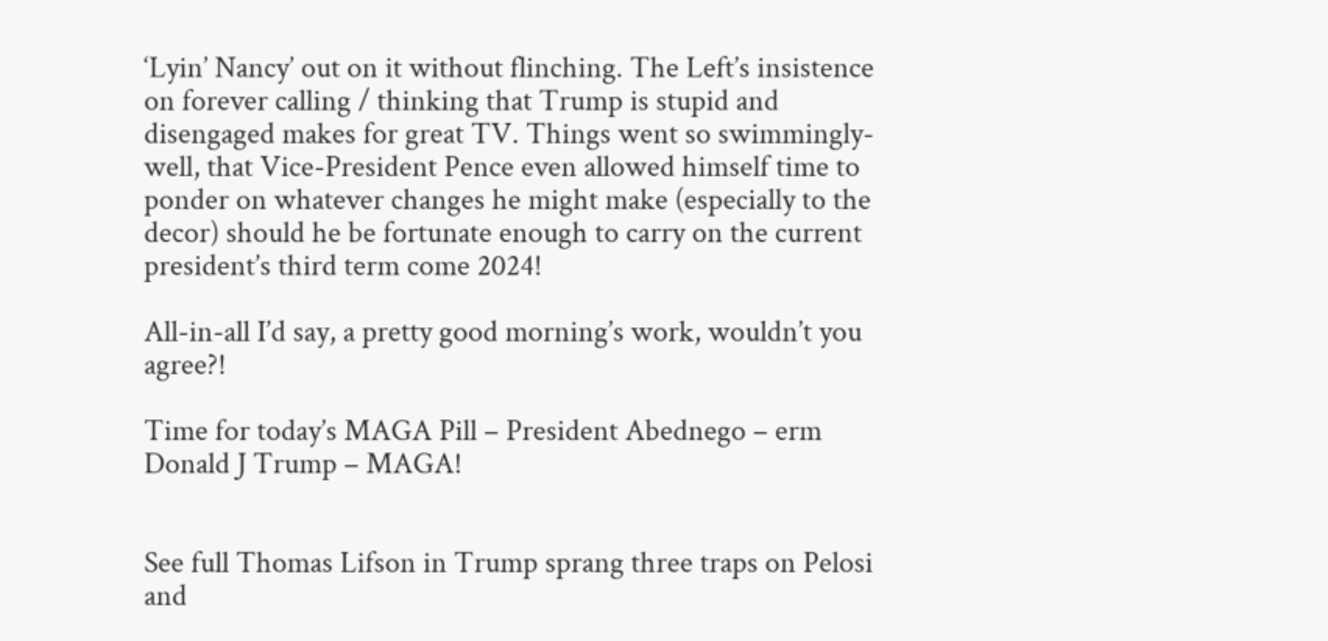‘Lyin’ Nancy’ out on it without flinching. The Left’s insistence on forever calling / thinking that Trump is stupid and disengaged makes for great TV. Things went so swimmingly-well, that Vice-President Pence even allowed himself time to ponder on whatever changes he might make (especially to the decor) should he be fortunate enough to carry on the current president’s third term come 2024!

All-in-all I’d say, a pretty good morning’s work, wouldn’t you agree?!

Time for today’s MAGA Pill – President Abednego – erm Donald J Trump – MAGA!


See full Thomas Lifson in Trump sprang three traps on Pelosi and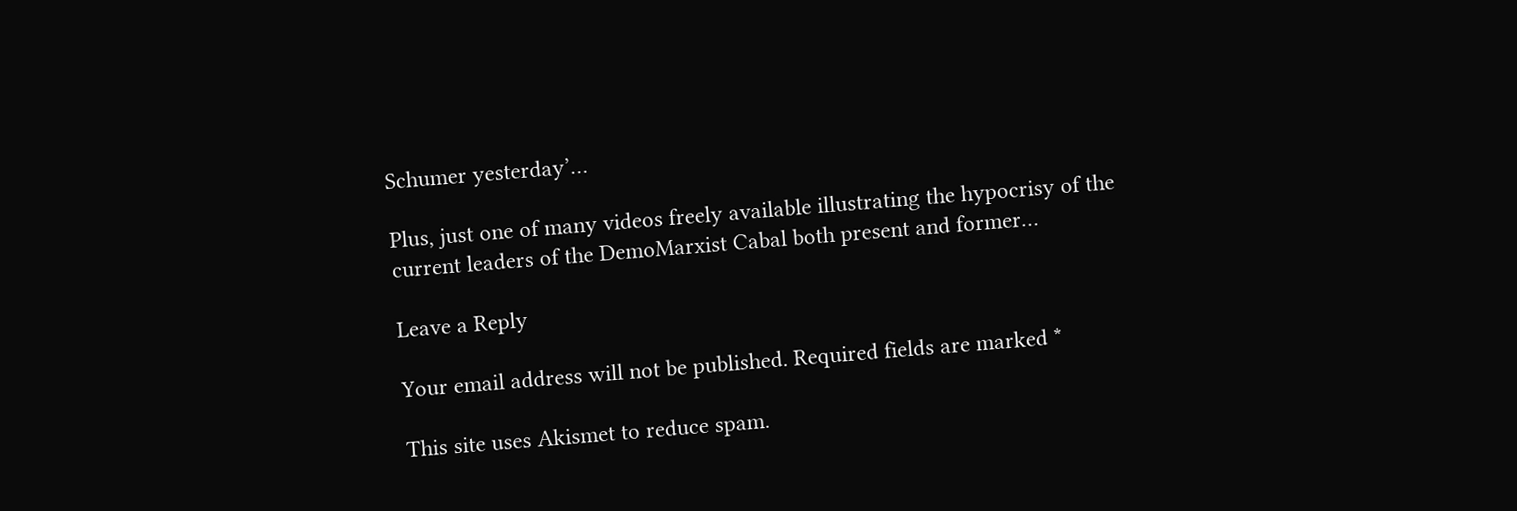Schumer yesterday’…

Plus, just one of many videos freely available illustrating the hypocrisy of the current leaders of the DemoMarxist Cabal both present and former…

Leave a Reply

Your email address will not be published. Required fields are marked *

This site uses Akismet to reduce spam.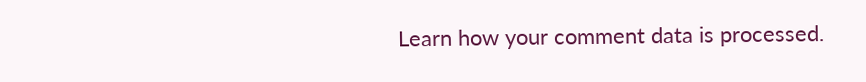Learn how your comment data is processed.